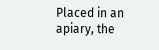Placed in an apiary, the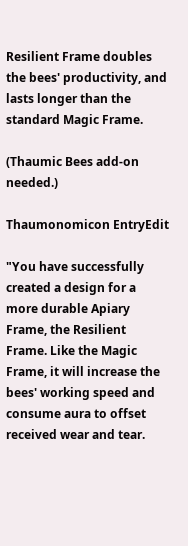Resilient Frame doubles the bees' productivity, and lasts longer than the standard Magic Frame.

(Thaumic Bees add-on needed.)

Thaumonomicon EntryEdit

"You have successfully created a design for a more durable Apiary Frame, the Resilient Frame. Like the Magic Frame, it will increase the bees' working speed and consume aura to offset received wear and tear.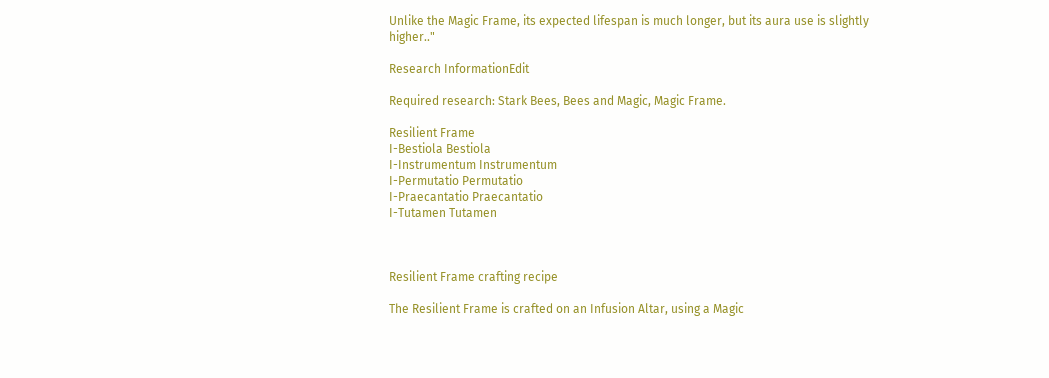Unlike the Magic Frame, its expected lifespan is much longer, but its aura use is slightly higher.."

Research InformationEdit

Required research: Stark Bees, Bees and Magic, Magic Frame.

Resilient Frame
I-Bestiola Bestiola
I-Instrumentum Instrumentum
I-Permutatio Permutatio
I-Praecantatio Praecantatio
I-Tutamen Tutamen



Resilient Frame crafting recipe

The Resilient Frame is crafted on an Infusion Altar, using a Magic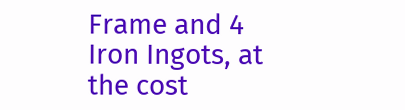Frame and 4 Iron Ingots, at the cost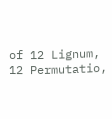of 12 Lignum, 12 Permutatio,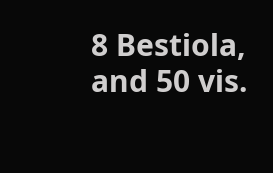8 Bestiola, and 50 vis.